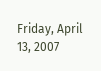Friday, April 13, 2007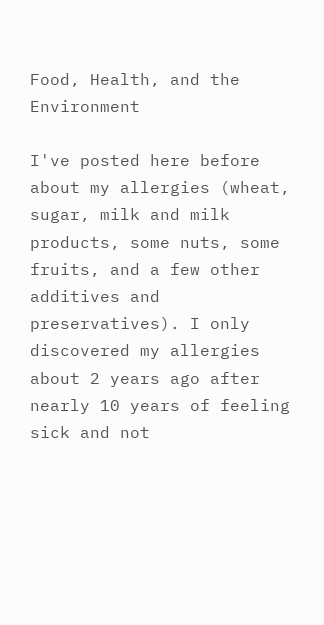Food, Health, and the Environment

I've posted here before about my allergies (wheat, sugar, milk and milk products, some nuts, some fruits, and a few other additives and preservatives). I only discovered my allergies about 2 years ago after nearly 10 years of feeling sick and not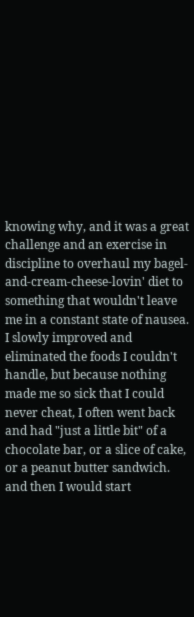knowing why, and it was a great challenge and an exercise in discipline to overhaul my bagel-and-cream-cheese-lovin' diet to something that wouldn't leave me in a constant state of nausea.
I slowly improved and eliminated the foods I couldn't handle, but because nothing made me so sick that I could never cheat, I often went back and had "just a little bit" of a chocolate bar, or a slice of cake, or a peanut butter sandwich. and then I would start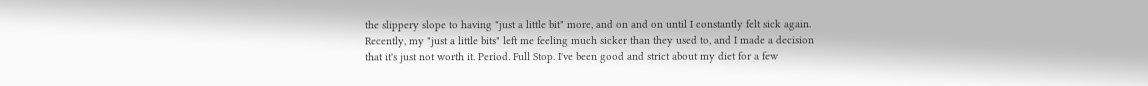the slippery slope to having "just a little bit" more, and on and on until I constantly felt sick again.
Recently, my "just a little bits" left me feeling much sicker than they used to, and I made a decision that it's just not worth it. Period. Full Stop. I've been good and strict about my diet for a few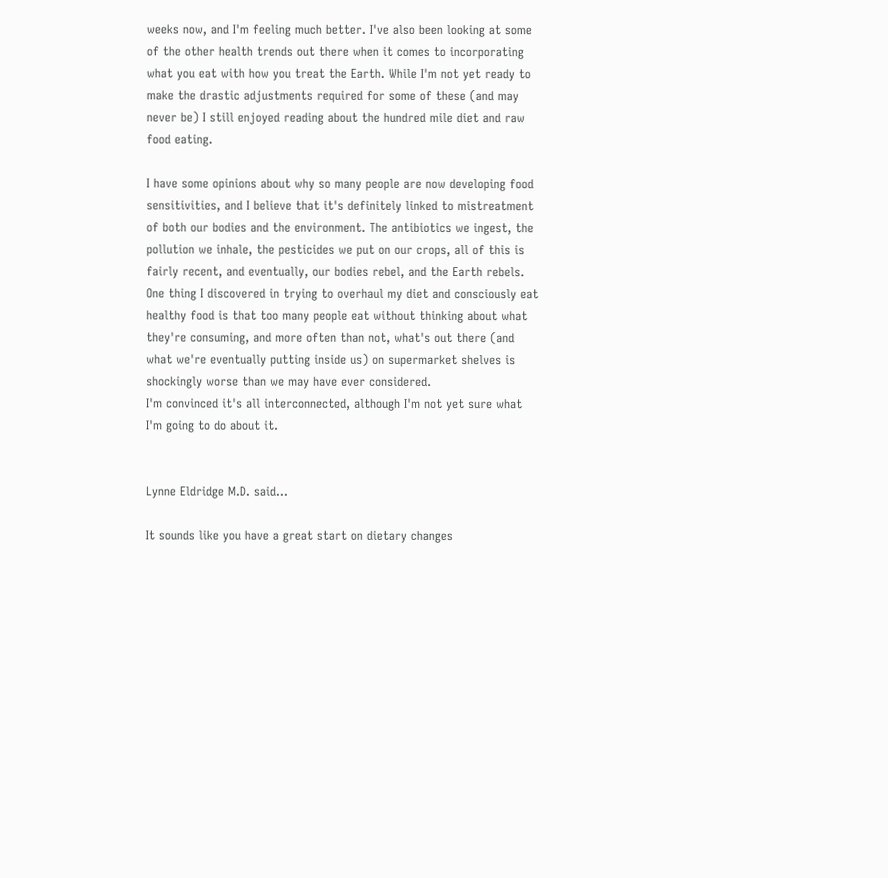weeks now, and I'm feeling much better. I've also been looking at some of the other health trends out there when it comes to incorporating what you eat with how you treat the Earth. While I'm not yet ready to make the drastic adjustments required for some of these (and may never be) I still enjoyed reading about the hundred mile diet and raw food eating.

I have some opinions about why so many people are now developing food sensitivities, and I believe that it's definitely linked to mistreatment of both our bodies and the environment. The antibiotics we ingest, the pollution we inhale, the pesticides we put on our crops, all of this is fairly recent, and eventually, our bodies rebel, and the Earth rebels. One thing I discovered in trying to overhaul my diet and consciously eat healthy food is that too many people eat without thinking about what they're consuming, and more often than not, what's out there (and what we're eventually putting inside us) on supermarket shelves is shockingly worse than we may have ever considered.
I'm convinced it's all interconnected, although I'm not yet sure what I'm going to do about it.


Lynne Eldridge M.D. said...

It sounds like you have a great start on dietary changes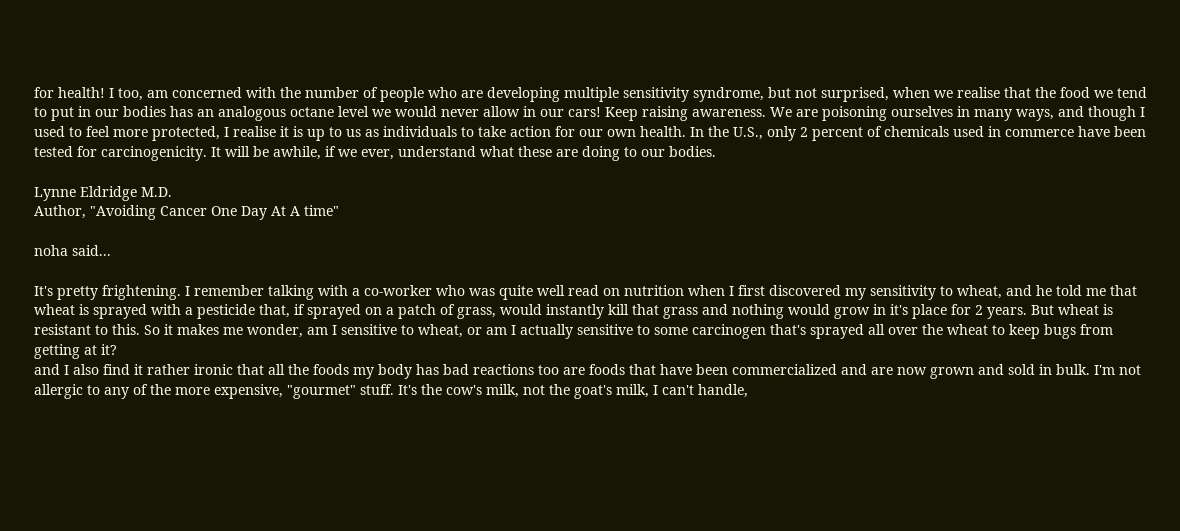for health! I too, am concerned with the number of people who are developing multiple sensitivity syndrome, but not surprised, when we realise that the food we tend to put in our bodies has an analogous octane level we would never allow in our cars! Keep raising awareness. We are poisoning ourselves in many ways, and though I used to feel more protected, I realise it is up to us as individuals to take action for our own health. In the U.S., only 2 percent of chemicals used in commerce have been tested for carcinogenicity. It will be awhile, if we ever, understand what these are doing to our bodies.

Lynne Eldridge M.D.
Author, "Avoiding Cancer One Day At A time"

noha said...

It's pretty frightening. I remember talking with a co-worker who was quite well read on nutrition when I first discovered my sensitivity to wheat, and he told me that wheat is sprayed with a pesticide that, if sprayed on a patch of grass, would instantly kill that grass and nothing would grow in it's place for 2 years. But wheat is resistant to this. So it makes me wonder, am I sensitive to wheat, or am I actually sensitive to some carcinogen that's sprayed all over the wheat to keep bugs from getting at it?
and I also find it rather ironic that all the foods my body has bad reactions too are foods that have been commercialized and are now grown and sold in bulk. I'm not allergic to any of the more expensive, "gourmet" stuff. It's the cow's milk, not the goat's milk, I can't handle,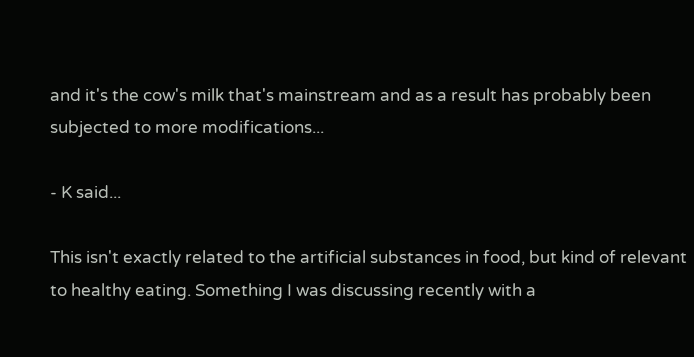and it's the cow's milk that's mainstream and as a result has probably been subjected to more modifications...

- K said...

This isn't exactly related to the artificial substances in food, but kind of relevant to healthy eating. Something I was discussing recently with a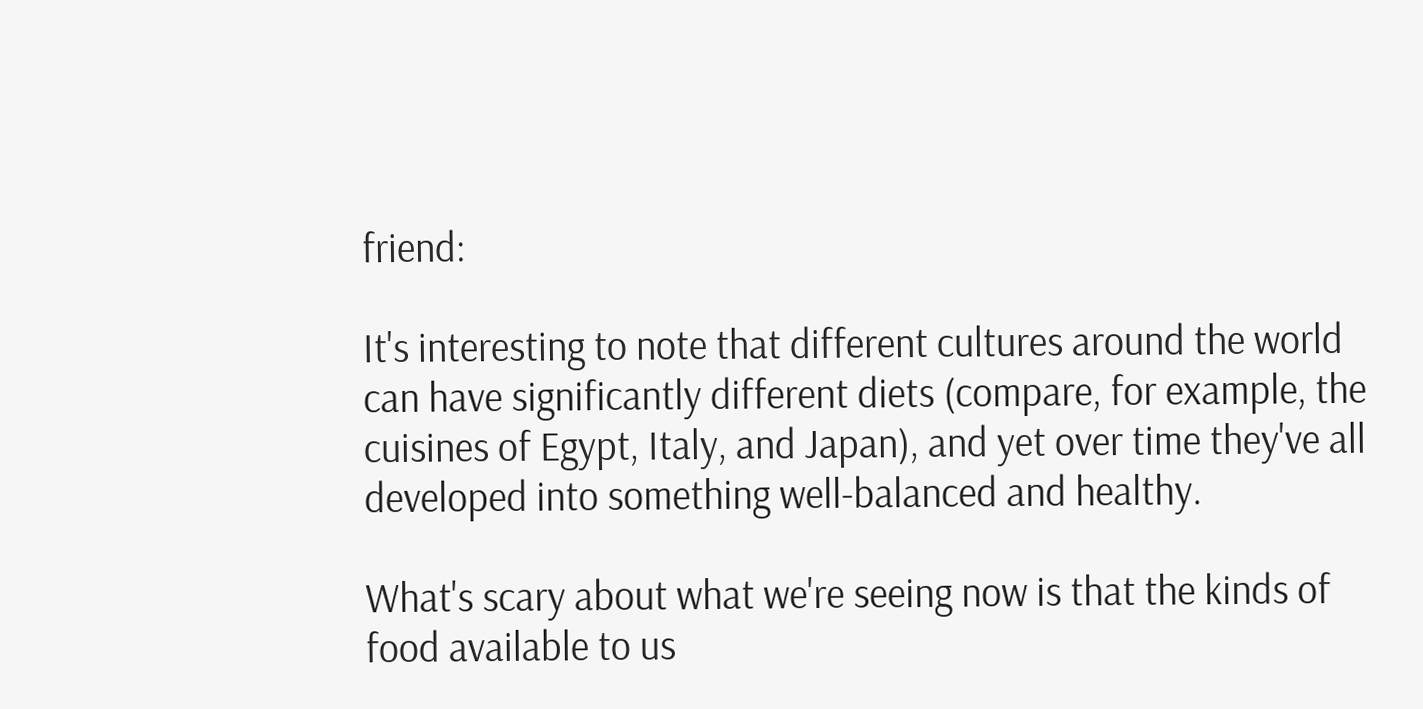friend:

It's interesting to note that different cultures around the world can have significantly different diets (compare, for example, the cuisines of Egypt, Italy, and Japan), and yet over time they've all developed into something well-balanced and healthy.

What's scary about what we're seeing now is that the kinds of food available to us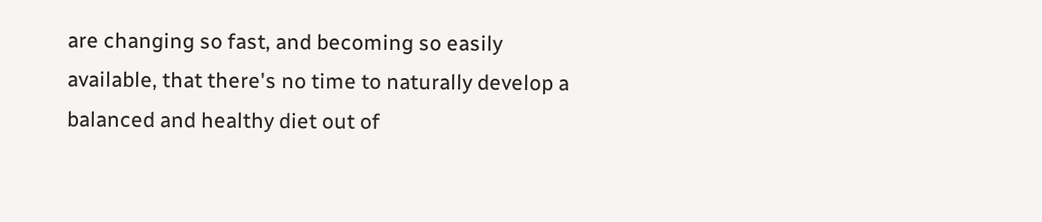are changing so fast, and becoming so easily available, that there's no time to naturally develop a balanced and healthy diet out of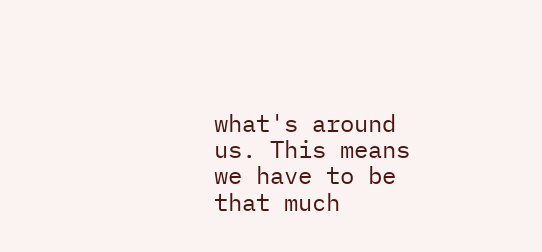what's around us. This means we have to be that much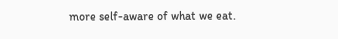more self-aware of what we eat.